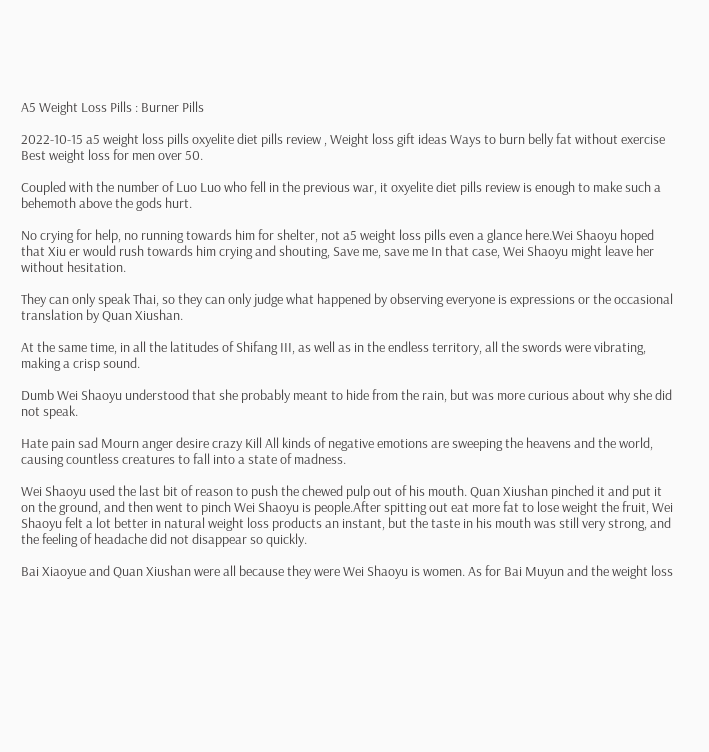A5 Weight Loss Pills : Burner Pills

2022-10-15 a5 weight loss pills oxyelite diet pills review , Weight loss gift ideas Ways to burn belly fat without exercise Best weight loss for men over 50.

Coupled with the number of Luo Luo who fell in the previous war, it oxyelite diet pills review is enough to make such a behemoth above the gods hurt.

No crying for help, no running towards him for shelter, not a5 weight loss pills even a glance here.Wei Shaoyu hoped that Xiu er would rush towards him crying and shouting, Save me, save me In that case, Wei Shaoyu might leave her without hesitation.

They can only speak Thai, so they can only judge what happened by observing everyone is expressions or the occasional translation by Quan Xiushan.

At the same time, in all the latitudes of Shifang III, as well as in the endless territory, all the swords were vibrating, making a crisp sound.

Dumb Wei Shaoyu understood that she probably meant to hide from the rain, but was more curious about why she did not speak.

Hate pain sad Mourn anger desire crazy Kill All kinds of negative emotions are sweeping the heavens and the world, causing countless creatures to fall into a state of madness.

Wei Shaoyu used the last bit of reason to push the chewed pulp out of his mouth. Quan Xiushan pinched it and put it on the ground, and then went to pinch Wei Shaoyu is people.After spitting out eat more fat to lose weight the fruit, Wei Shaoyu felt a lot better in natural weight loss products an instant, but the taste in his mouth was still very strong, and the feeling of headache did not disappear so quickly.

Bai Xiaoyue and Quan Xiushan were all because they were Wei Shaoyu is women. As for Bai Muyun and the weight loss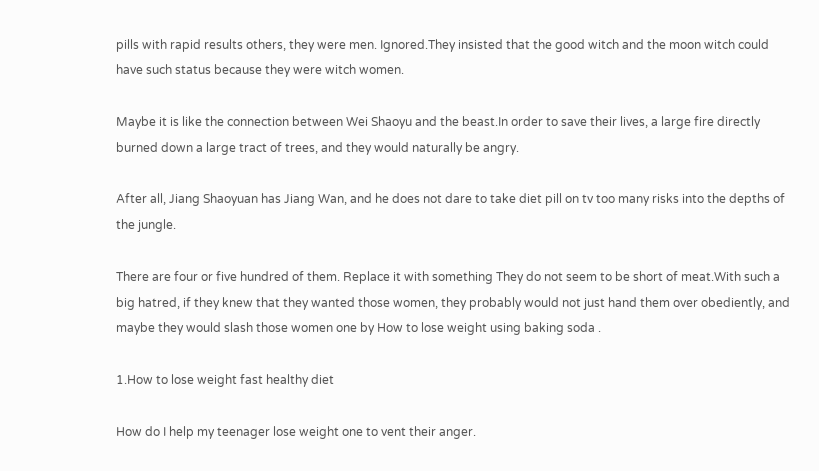pills with rapid results others, they were men. Ignored.They insisted that the good witch and the moon witch could have such status because they were witch women.

Maybe it is like the connection between Wei Shaoyu and the beast.In order to save their lives, a large fire directly burned down a large tract of trees, and they would naturally be angry.

After all, Jiang Shaoyuan has Jiang Wan, and he does not dare to take diet pill on tv too many risks into the depths of the jungle.

There are four or five hundred of them. Replace it with something They do not seem to be short of meat.With such a big hatred, if they knew that they wanted those women, they probably would not just hand them over obediently, and maybe they would slash those women one by How to lose weight using baking soda .

1.How to lose weight fast healthy diet

How do I help my teenager lose weight one to vent their anger.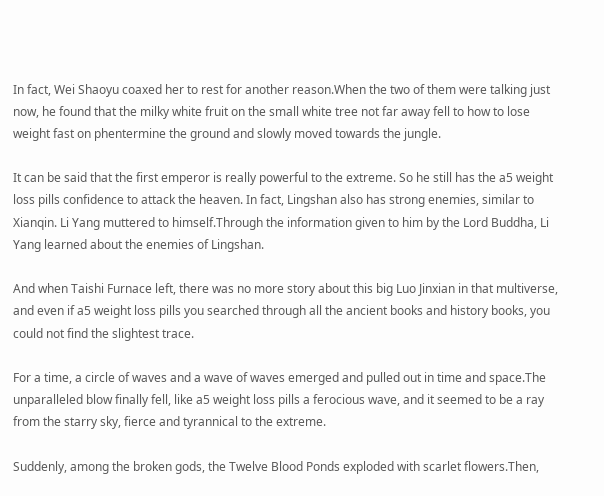In fact, Wei Shaoyu coaxed her to rest for another reason.When the two of them were talking just now, he found that the milky white fruit on the small white tree not far away fell to how to lose weight fast on phentermine the ground and slowly moved towards the jungle.

It can be said that the first emperor is really powerful to the extreme. So he still has the a5 weight loss pills confidence to attack the heaven. In fact, Lingshan also has strong enemies, similar to Xianqin. Li Yang muttered to himself.Through the information given to him by the Lord Buddha, Li Yang learned about the enemies of Lingshan.

And when Taishi Furnace left, there was no more story about this big Luo Jinxian in that multiverse, and even if a5 weight loss pills you searched through all the ancient books and history books, you could not find the slightest trace.

For a time, a circle of waves and a wave of waves emerged and pulled out in time and space.The unparalleled blow finally fell, like a5 weight loss pills a ferocious wave, and it seemed to be a ray from the starry sky, fierce and tyrannical to the extreme.

Suddenly, among the broken gods, the Twelve Blood Ponds exploded with scarlet flowers.Then,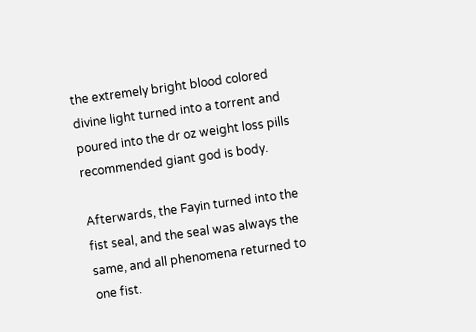the extremely bright blood colored divine light turned into a torrent and poured into the dr oz weight loss pills recommended giant god is body.

Afterwards, the Fayin turned into the fist seal, and the seal was always the same, and all phenomena returned to one fist.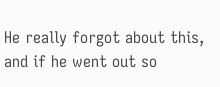He really forgot about this, and if he went out so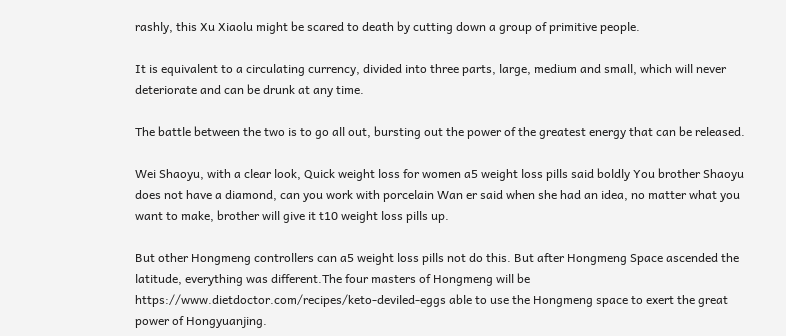rashly, this Xu Xiaolu might be scared to death by cutting down a group of primitive people.

It is equivalent to a circulating currency, divided into three parts, large, medium and small, which will never deteriorate and can be drunk at any time.

The battle between the two is to go all out, bursting out the power of the greatest energy that can be released.

Wei Shaoyu, with a clear look, Quick weight loss for women a5 weight loss pills said boldly You brother Shaoyu does not have a diamond, can you work with porcelain Wan er said when she had an idea, no matter what you want to make, brother will give it t10 weight loss pills up.

But other Hongmeng controllers can a5 weight loss pills not do this. But after Hongmeng Space ascended the latitude, everything was different.The four masters of Hongmeng will be https://www.dietdoctor.com/recipes/keto-deviled-eggs able to use the Hongmeng space to exert the great power of Hongyuanjing.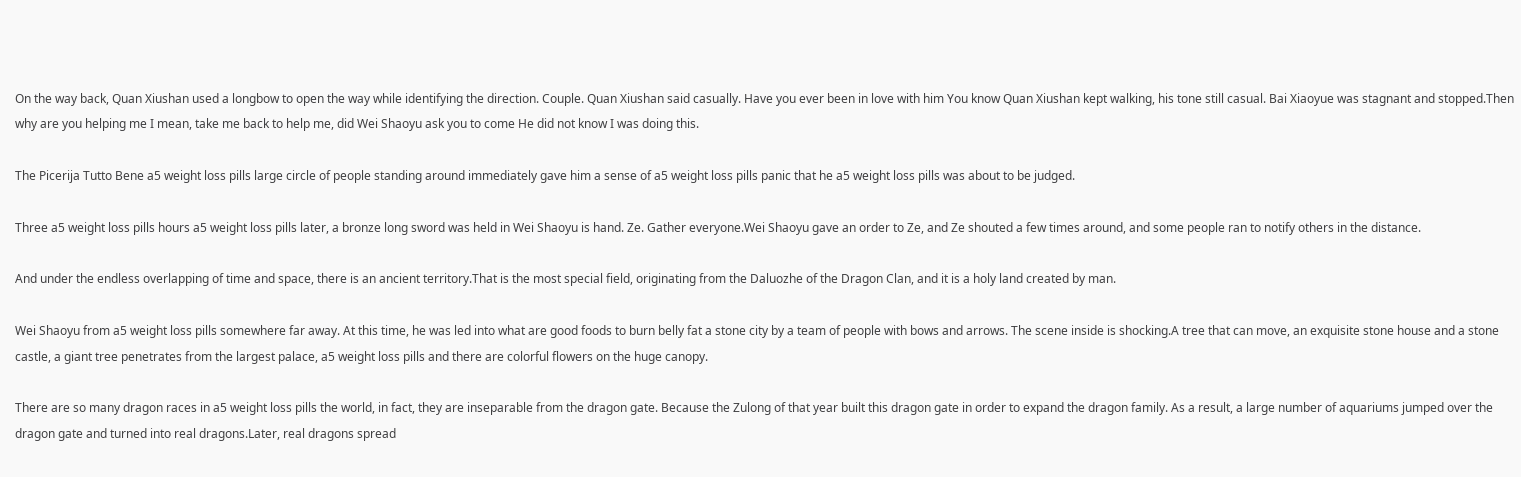On the way back, Quan Xiushan used a longbow to open the way while identifying the direction. Couple. Quan Xiushan said casually. Have you ever been in love with him You know Quan Xiushan kept walking, his tone still casual. Bai Xiaoyue was stagnant and stopped.Then why are you helping me I mean, take me back to help me, did Wei Shaoyu ask you to come He did not know I was doing this.

The Picerija Tutto Bene a5 weight loss pills large circle of people standing around immediately gave him a sense of a5 weight loss pills panic that he a5 weight loss pills was about to be judged.

Three a5 weight loss pills hours a5 weight loss pills later, a bronze long sword was held in Wei Shaoyu is hand. Ze. Gather everyone.Wei Shaoyu gave an order to Ze, and Ze shouted a few times around, and some people ran to notify others in the distance.

And under the endless overlapping of time and space, there is an ancient territory.That is the most special field, originating from the Daluozhe of the Dragon Clan, and it is a holy land created by man.

Wei Shaoyu from a5 weight loss pills somewhere far away. At this time, he was led into what are good foods to burn belly fat a stone city by a team of people with bows and arrows. The scene inside is shocking.A tree that can move, an exquisite stone house and a stone castle, a giant tree penetrates from the largest palace, a5 weight loss pills and there are colorful flowers on the huge canopy.

There are so many dragon races in a5 weight loss pills the world, in fact, they are inseparable from the dragon gate. Because the Zulong of that year built this dragon gate in order to expand the dragon family. As a result, a large number of aquariums jumped over the dragon gate and turned into real dragons.Later, real dragons spread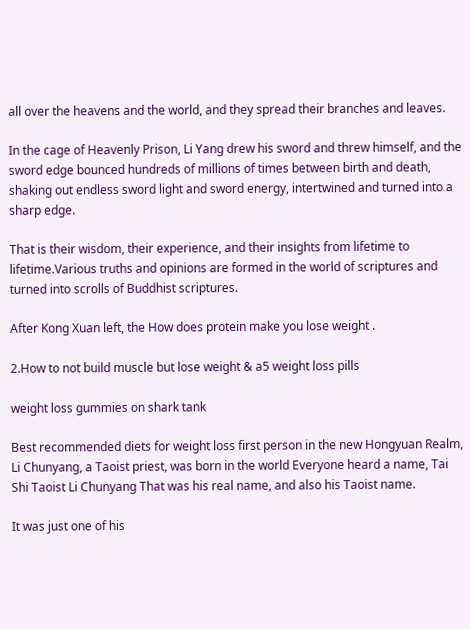all over the heavens and the world, and they spread their branches and leaves.

In the cage of Heavenly Prison, Li Yang drew his sword and threw himself, and the sword edge bounced hundreds of millions of times between birth and death, shaking out endless sword light and sword energy, intertwined and turned into a sharp edge.

That is their wisdom, their experience, and their insights from lifetime to lifetime.Various truths and opinions are formed in the world of scriptures and turned into scrolls of Buddhist scriptures.

After Kong Xuan left, the How does protein make you lose weight .

2.How to not build muscle but lose weight & a5 weight loss pills

weight loss gummies on shark tank

Best recommended diets for weight loss first person in the new Hongyuan Realm, Li Chunyang, a Taoist priest, was born in the world Everyone heard a name, Tai Shi Taoist Li Chunyang That was his real name, and also his Taoist name.

It was just one of his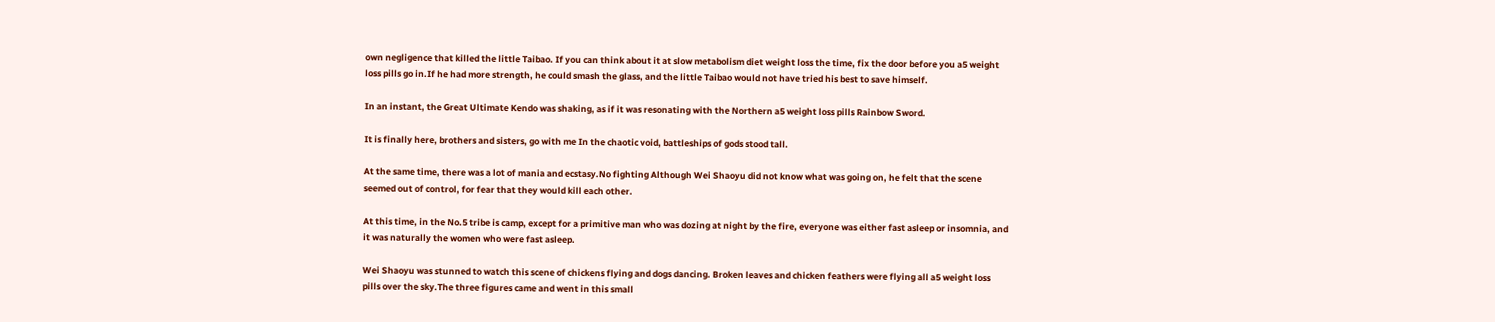own negligence that killed the little Taibao. If you can think about it at slow metabolism diet weight loss the time, fix the door before you a5 weight loss pills go in.If he had more strength, he could smash the glass, and the little Taibao would not have tried his best to save himself.

In an instant, the Great Ultimate Kendo was shaking, as if it was resonating with the Northern a5 weight loss pills Rainbow Sword.

It is finally here, brothers and sisters, go with me In the chaotic void, battleships of gods stood tall.

At the same time, there was a lot of mania and ecstasy.No fighting Although Wei Shaoyu did not know what was going on, he felt that the scene seemed out of control, for fear that they would kill each other.

At this time, in the No.5 tribe is camp, except for a primitive man who was dozing at night by the fire, everyone was either fast asleep or insomnia, and it was naturally the women who were fast asleep.

Wei Shaoyu was stunned to watch this scene of chickens flying and dogs dancing. Broken leaves and chicken feathers were flying all a5 weight loss pills over the sky.The three figures came and went in this small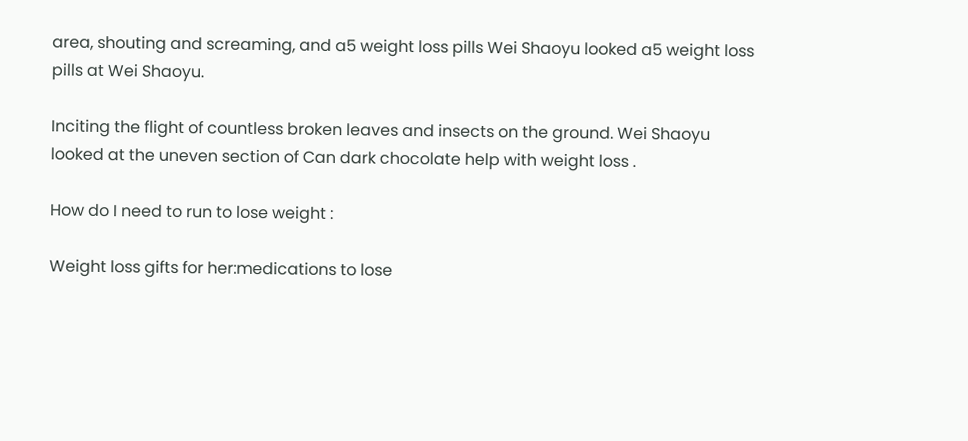area, shouting and screaming, and a5 weight loss pills Wei Shaoyu looked a5 weight loss pills at Wei Shaoyu.

Inciting the flight of countless broken leaves and insects on the ground. Wei Shaoyu looked at the uneven section of Can dark chocolate help with weight loss .

How do I need to run to lose weight :

Weight loss gifts for her:medications to lose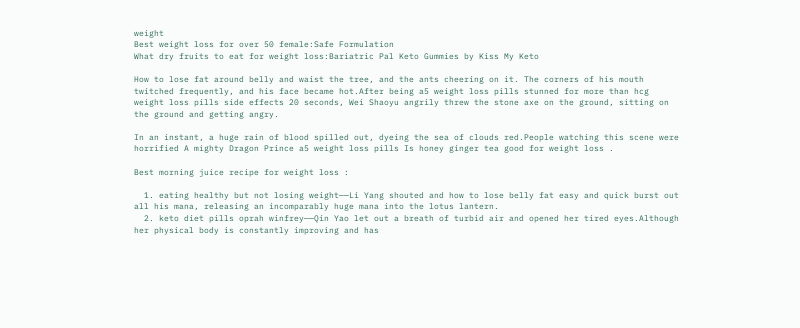weight
Best weight loss for over 50 female:Safe Formulation
What dry fruits to eat for weight loss:Bariatric Pal Keto Gummies by Kiss My Keto

How to lose fat around belly and waist the tree, and the ants cheering on it. The corners of his mouth twitched frequently, and his face became hot.After being a5 weight loss pills stunned for more than hcg weight loss pills side effects 20 seconds, Wei Shaoyu angrily threw the stone axe on the ground, sitting on the ground and getting angry.

In an instant, a huge rain of blood spilled out, dyeing the sea of clouds red.People watching this scene were horrified A mighty Dragon Prince a5 weight loss pills Is honey ginger tea good for weight loss .

Best morning juice recipe for weight loss :

  1. eating healthy but not losing weight——Li Yang shouted and how to lose belly fat easy and quick burst out all his mana, releasing an incomparably huge mana into the lotus lantern.
  2. keto diet pills oprah winfrey——Qin Yao let out a breath of turbid air and opened her tired eyes.Although her physical body is constantly improving and has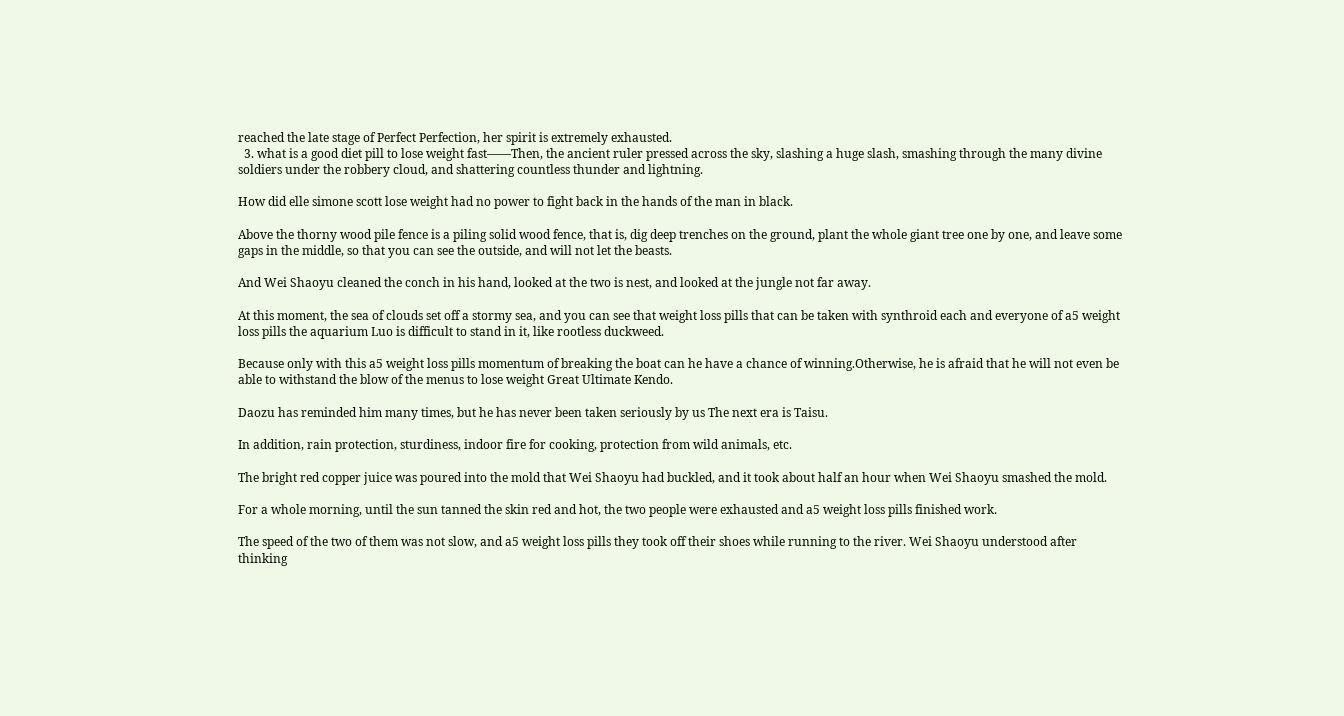reached the late stage of Perfect Perfection, her spirit is extremely exhausted.
  3. what is a good diet pill to lose weight fast——Then, the ancient ruler pressed across the sky, slashing a huge slash, smashing through the many divine soldiers under the robbery cloud, and shattering countless thunder and lightning.

How did elle simone scott lose weight had no power to fight back in the hands of the man in black.

Above the thorny wood pile fence is a piling solid wood fence, that is, dig deep trenches on the ground, plant the whole giant tree one by one, and leave some gaps in the middle, so that you can see the outside, and will not let the beasts.

And Wei Shaoyu cleaned the conch in his hand, looked at the two is nest, and looked at the jungle not far away.

At this moment, the sea of clouds set off a stormy sea, and you can see that weight loss pills that can be taken with synthroid each and everyone of a5 weight loss pills the aquarium Luo is difficult to stand in it, like rootless duckweed.

Because only with this a5 weight loss pills momentum of breaking the boat can he have a chance of winning.Otherwise, he is afraid that he will not even be able to withstand the blow of the menus to lose weight Great Ultimate Kendo.

Daozu has reminded him many times, but he has never been taken seriously by us The next era is Taisu.

In addition, rain protection, sturdiness, indoor fire for cooking, protection from wild animals, etc.

The bright red copper juice was poured into the mold that Wei Shaoyu had buckled, and it took about half an hour when Wei Shaoyu smashed the mold.

For a whole morning, until the sun tanned the skin red and hot, the two people were exhausted and a5 weight loss pills finished work.

The speed of the two of them was not slow, and a5 weight loss pills they took off their shoes while running to the river. Wei Shaoyu understood after thinking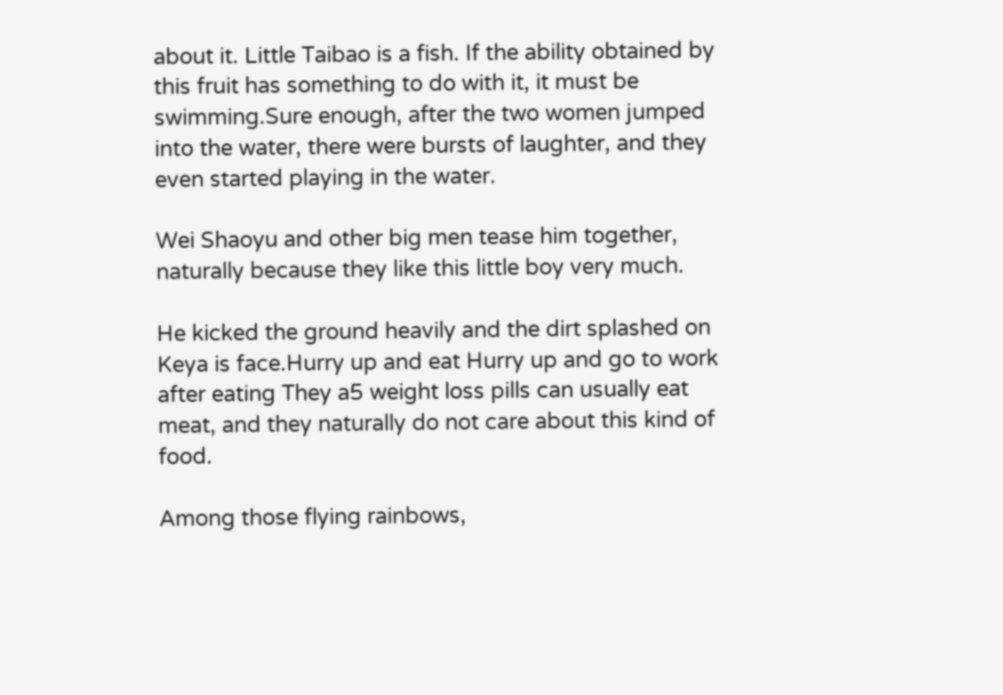about it. Little Taibao is a fish. If the ability obtained by this fruit has something to do with it, it must be swimming.Sure enough, after the two women jumped into the water, there were bursts of laughter, and they even started playing in the water.

Wei Shaoyu and other big men tease him together, naturally because they like this little boy very much.

He kicked the ground heavily and the dirt splashed on Keya is face.Hurry up and eat Hurry up and go to work after eating They a5 weight loss pills can usually eat meat, and they naturally do not care about this kind of food.

Among those flying rainbows,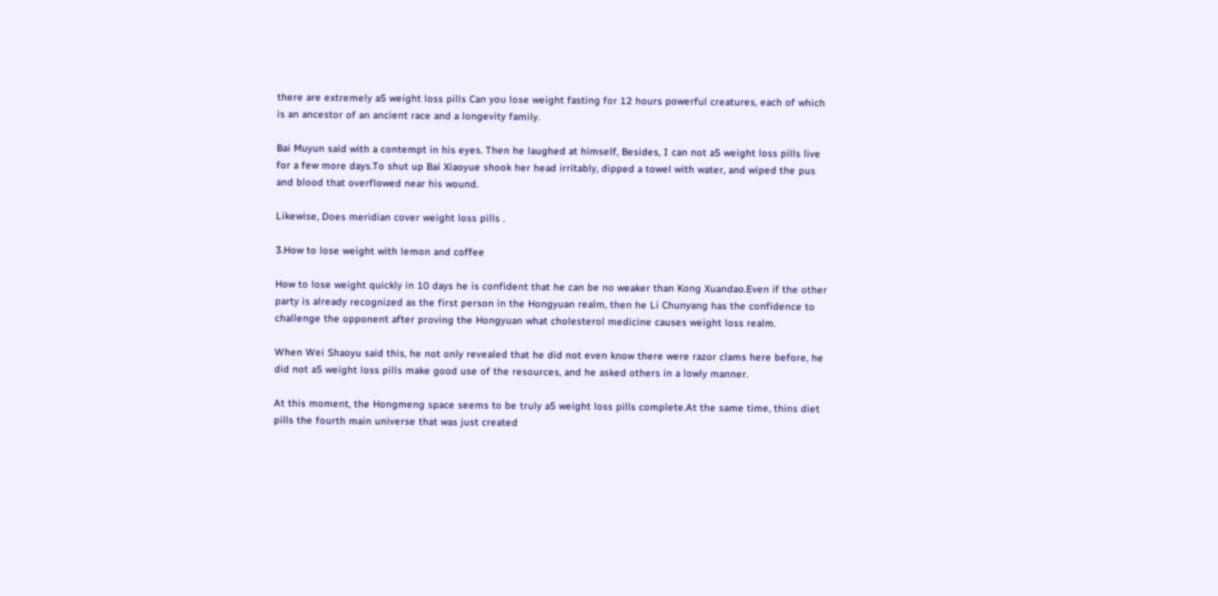there are extremely a5 weight loss pills Can you lose weight fasting for 12 hours powerful creatures, each of which is an ancestor of an ancient race and a longevity family.

Bai Muyun said with a contempt in his eyes. Then he laughed at himself, Besides, I can not a5 weight loss pills live for a few more days.To shut up Bai Xiaoyue shook her head irritably, dipped a towel with water, and wiped the pus and blood that overflowed near his wound.

Likewise, Does meridian cover weight loss pills .

3.How to lose weight with lemon and coffee

How to lose weight quickly in 10 days he is confident that he can be no weaker than Kong Xuandao.Even if the other party is already recognized as the first person in the Hongyuan realm, then he Li Chunyang has the confidence to challenge the opponent after proving the Hongyuan what cholesterol medicine causes weight loss realm.

When Wei Shaoyu said this, he not only revealed that he did not even know there were razor clams here before, he did not a5 weight loss pills make good use of the resources, and he asked others in a lowly manner.

At this moment, the Hongmeng space seems to be truly a5 weight loss pills complete.At the same time, thins diet pills the fourth main universe that was just created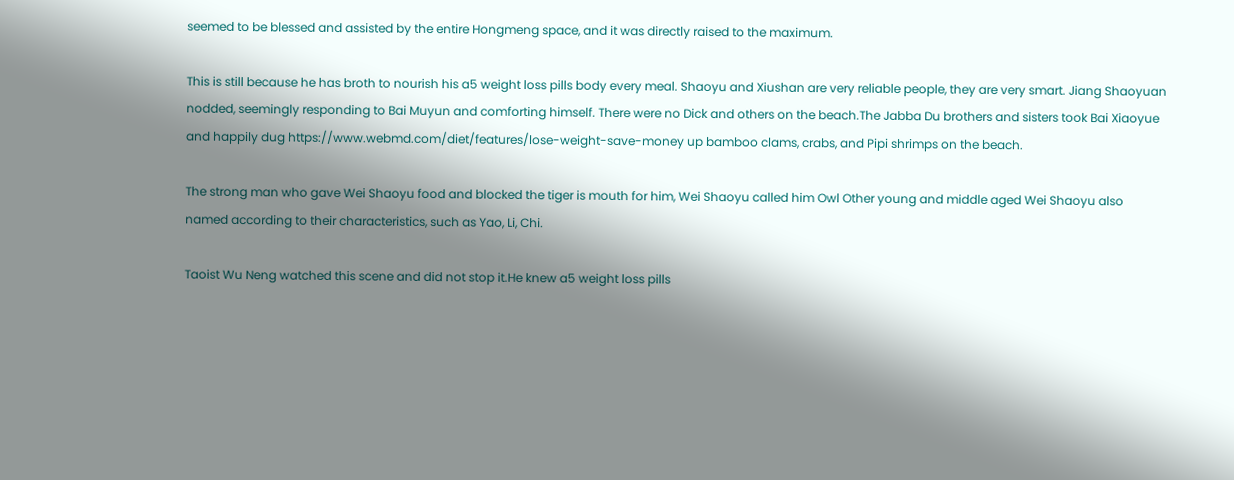seemed to be blessed and assisted by the entire Hongmeng space, and it was directly raised to the maximum.

This is still because he has broth to nourish his a5 weight loss pills body every meal. Shaoyu and Xiushan are very reliable people, they are very smart. Jiang Shaoyuan nodded, seemingly responding to Bai Muyun and comforting himself. There were no Dick and others on the beach.The Jabba Du brothers and sisters took Bai Xiaoyue and happily dug https://www.webmd.com/diet/features/lose-weight-save-money up bamboo clams, crabs, and Pipi shrimps on the beach.

The strong man who gave Wei Shaoyu food and blocked the tiger is mouth for him, Wei Shaoyu called him Owl Other young and middle aged Wei Shaoyu also named according to their characteristics, such as Yao, Li, Chi.

Taoist Wu Neng watched this scene and did not stop it.He knew a5 weight loss pills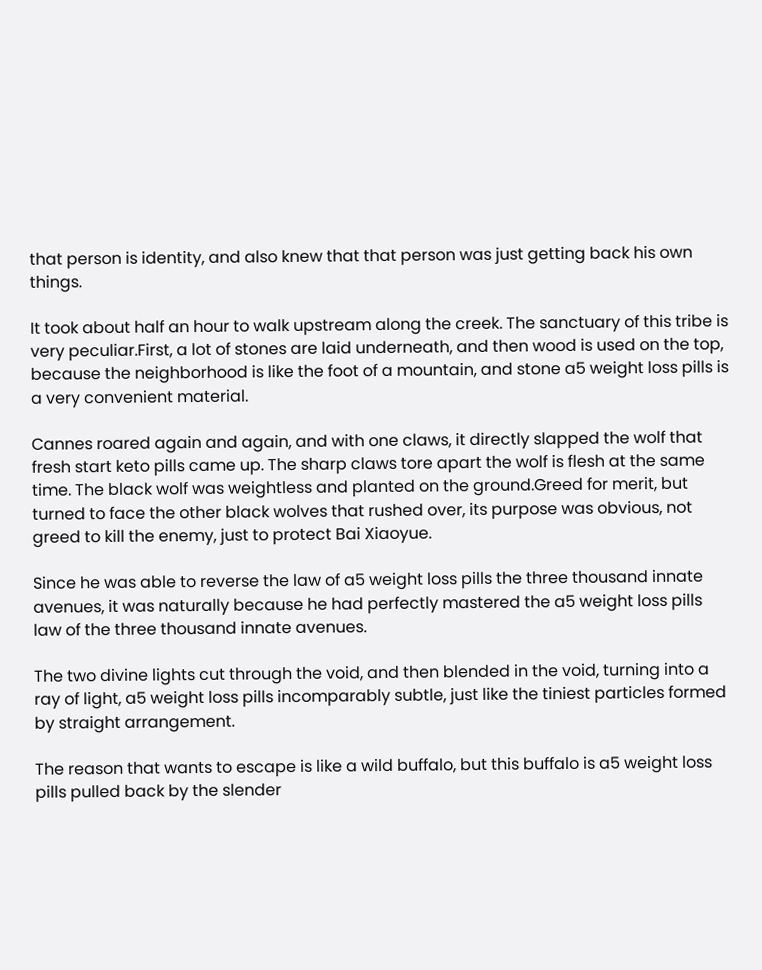that person is identity, and also knew that that person was just getting back his own things.

It took about half an hour to walk upstream along the creek. The sanctuary of this tribe is very peculiar.First, a lot of stones are laid underneath, and then wood is used on the top, because the neighborhood is like the foot of a mountain, and stone a5 weight loss pills is a very convenient material.

Cannes roared again and again, and with one claws, it directly slapped the wolf that fresh start keto pills came up. The sharp claws tore apart the wolf is flesh at the same time. The black wolf was weightless and planted on the ground.Greed for merit, but turned to face the other black wolves that rushed over, its purpose was obvious, not greed to kill the enemy, just to protect Bai Xiaoyue.

Since he was able to reverse the law of a5 weight loss pills the three thousand innate avenues, it was naturally because he had perfectly mastered the a5 weight loss pills law of the three thousand innate avenues.

The two divine lights cut through the void, and then blended in the void, turning into a ray of light, a5 weight loss pills incomparably subtle, just like the tiniest particles formed by straight arrangement.

The reason that wants to escape is like a wild buffalo, but this buffalo is a5 weight loss pills pulled back by the slender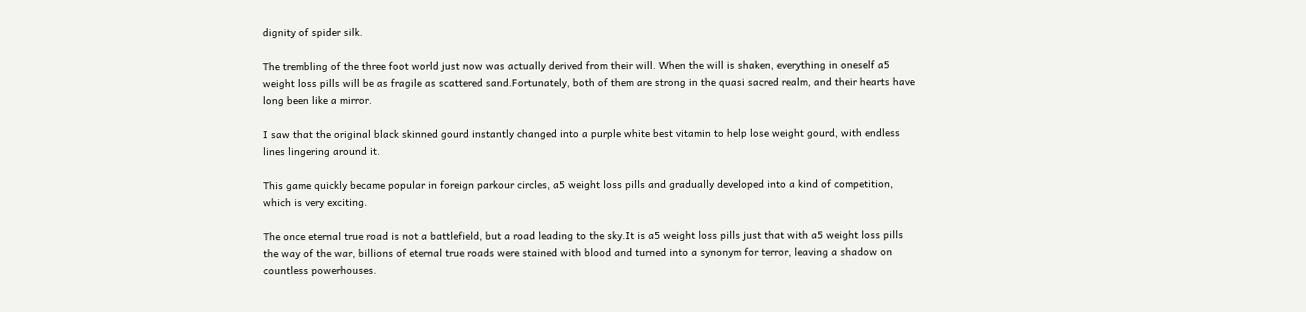dignity of spider silk.

The trembling of the three foot world just now was actually derived from their will. When the will is shaken, everything in oneself a5 weight loss pills will be as fragile as scattered sand.Fortunately, both of them are strong in the quasi sacred realm, and their hearts have long been like a mirror.

I saw that the original black skinned gourd instantly changed into a purple white best vitamin to help lose weight gourd, with endless lines lingering around it.

This game quickly became popular in foreign parkour circles, a5 weight loss pills and gradually developed into a kind of competition, which is very exciting.

The once eternal true road is not a battlefield, but a road leading to the sky.It is a5 weight loss pills just that with a5 weight loss pills the way of the war, billions of eternal true roads were stained with blood and turned into a synonym for terror, leaving a shadow on countless powerhouses.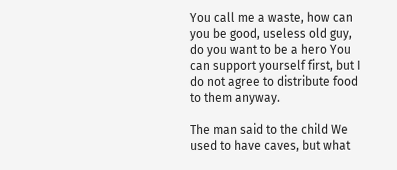You call me a waste, how can you be good, useless old guy, do you want to be a hero You can support yourself first, but I do not agree to distribute food to them anyway.

The man said to the child We used to have caves, but what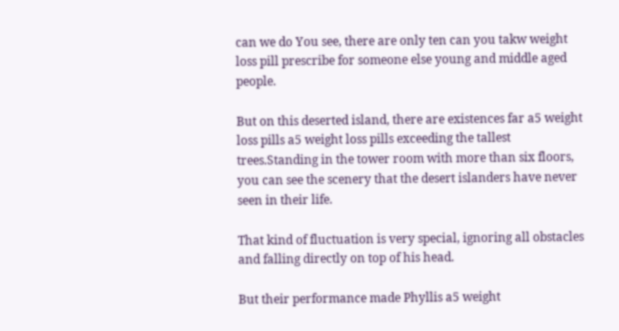can we do You see, there are only ten can you takw weight loss pill prescribe for someone else young and middle aged people.

But on this deserted island, there are existences far a5 weight loss pills a5 weight loss pills exceeding the tallest trees.Standing in the tower room with more than six floors, you can see the scenery that the desert islanders have never seen in their life.

That kind of fluctuation is very special, ignoring all obstacles and falling directly on top of his head.

But their performance made Phyllis a5 weight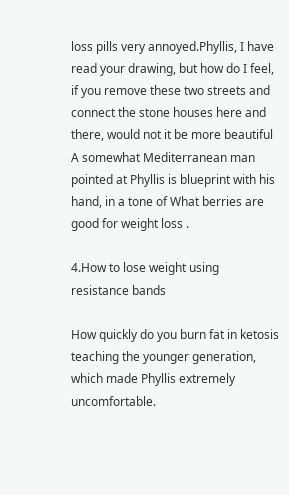loss pills very annoyed.Phyllis, I have read your drawing, but how do I feel, if you remove these two streets and connect the stone houses here and there, would not it be more beautiful A somewhat Mediterranean man pointed at Phyllis is blueprint with his hand, in a tone of What berries are good for weight loss .

4.How to lose weight using resistance bands

How quickly do you burn fat in ketosis teaching the younger generation, which made Phyllis extremely uncomfortable.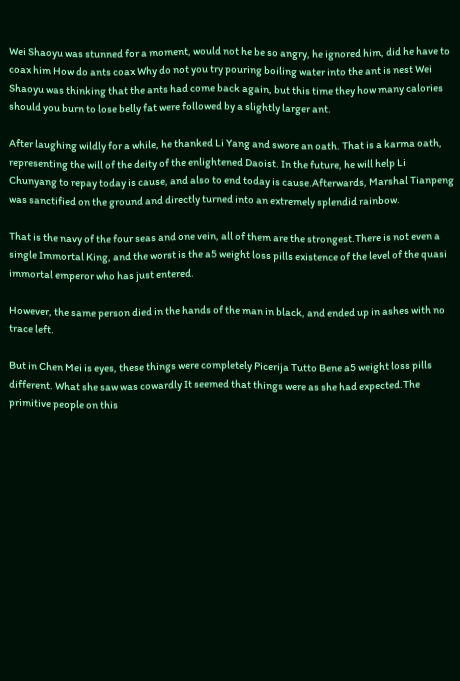Wei Shaoyu was stunned for a moment, would not he be so angry, he ignored him, did he have to coax him How do ants coax Why do not you try pouring boiling water into the ant is nest Wei Shaoyu was thinking that the ants had come back again, but this time they how many calories should you burn to lose belly fat were followed by a slightly larger ant.

After laughing wildly for a while, he thanked Li Yang and swore an oath. That is a karma oath, representing the will of the deity of the enlightened Daoist. In the future, he will help Li Chunyang to repay today is cause, and also to end today is cause.Afterwards, Marshal Tianpeng was sanctified on the ground and directly turned into an extremely splendid rainbow.

That is the navy of the four seas and one vein, all of them are the strongest.There is not even a single Immortal King, and the worst is the a5 weight loss pills existence of the level of the quasi immortal emperor who has just entered.

However, the same person died in the hands of the man in black, and ended up in ashes with no trace left.

But in Chen Mei is eyes, these things were completely Picerija Tutto Bene a5 weight loss pills different. What she saw was cowardly It seemed that things were as she had expected.The primitive people on this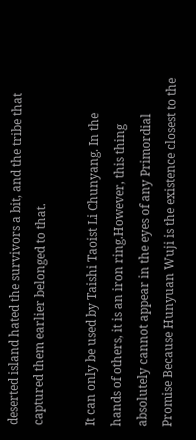deserted island hated the survivors a bit, and the tribe that captured them earlier belonged to that.

It can only be used by Taishi Taoist Li Chunyang. In the hands of others, it is an iron ring.However, this thing absolutely cannot appear in the eyes of any Primordial Promise Because Hunyuan Wuji is the existence closest to the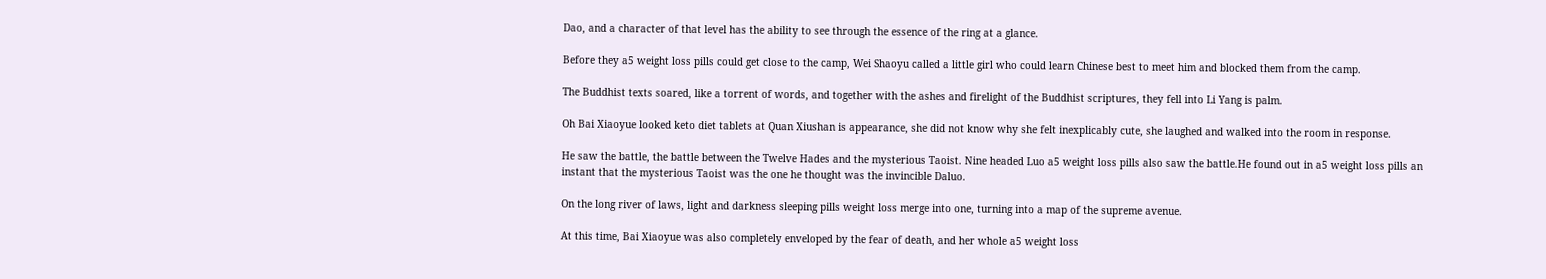Dao, and a character of that level has the ability to see through the essence of the ring at a glance.

Before they a5 weight loss pills could get close to the camp, Wei Shaoyu called a little girl who could learn Chinese best to meet him and blocked them from the camp.

The Buddhist texts soared, like a torrent of words, and together with the ashes and firelight of the Buddhist scriptures, they fell into Li Yang is palm.

Oh Bai Xiaoyue looked keto diet tablets at Quan Xiushan is appearance, she did not know why she felt inexplicably cute, she laughed and walked into the room in response.

He saw the battle, the battle between the Twelve Hades and the mysterious Taoist. Nine headed Luo a5 weight loss pills also saw the battle.He found out in a5 weight loss pills an instant that the mysterious Taoist was the one he thought was the invincible Daluo.

On the long river of laws, light and darkness sleeping pills weight loss merge into one, turning into a map of the supreme avenue.

At this time, Bai Xiaoyue was also completely enveloped by the fear of death, and her whole a5 weight loss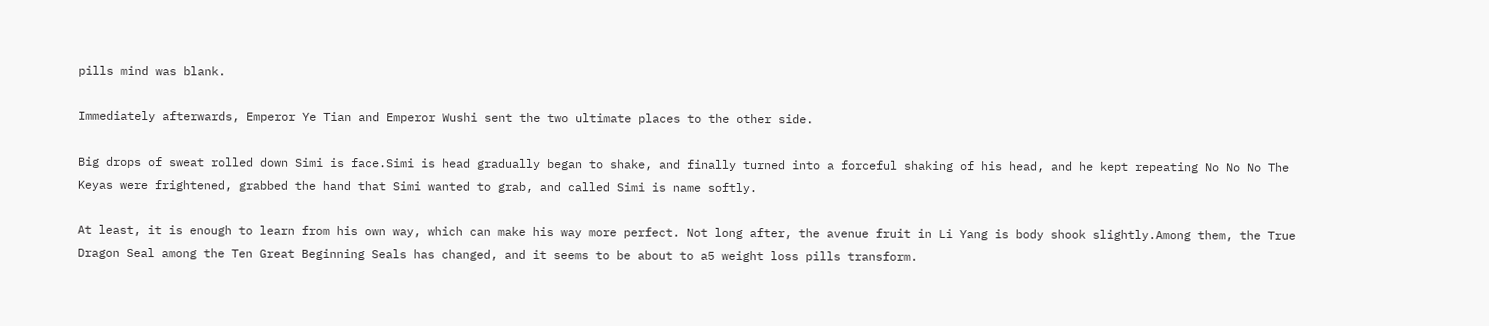pills mind was blank.

Immediately afterwards, Emperor Ye Tian and Emperor Wushi sent the two ultimate places to the other side.

Big drops of sweat rolled down Simi is face.Simi is head gradually began to shake, and finally turned into a forceful shaking of his head, and he kept repeating No No No The Keyas were frightened, grabbed the hand that Simi wanted to grab, and called Simi is name softly.

At least, it is enough to learn from his own way, which can make his way more perfect. Not long after, the avenue fruit in Li Yang is body shook slightly.Among them, the True Dragon Seal among the Ten Great Beginning Seals has changed, and it seems to be about to a5 weight loss pills transform.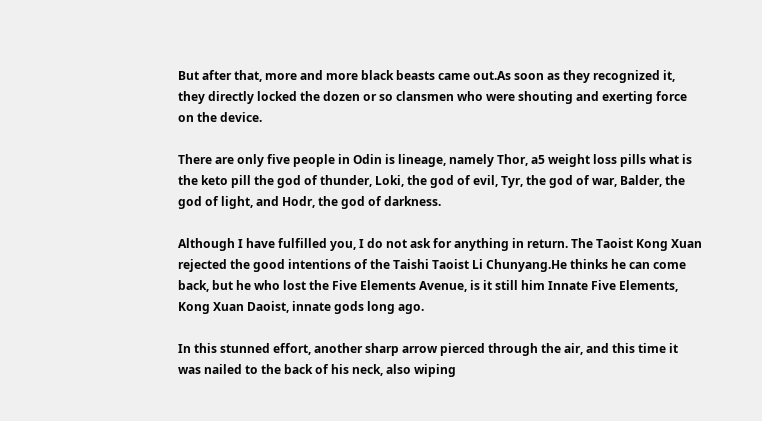But after that, more and more black beasts came out.As soon as they recognized it, they directly locked the dozen or so clansmen who were shouting and exerting force on the device.

There are only five people in Odin is lineage, namely Thor, a5 weight loss pills what is the keto pill the god of thunder, Loki, the god of evil, Tyr, the god of war, Balder, the god of light, and Hodr, the god of darkness.

Although I have fulfilled you, I do not ask for anything in return. The Taoist Kong Xuan rejected the good intentions of the Taishi Taoist Li Chunyang.He thinks he can come back, but he who lost the Five Elements Avenue, is it still him Innate Five Elements, Kong Xuan Daoist, innate gods long ago.

In this stunned effort, another sharp arrow pierced through the air, and this time it was nailed to the back of his neck, also wiping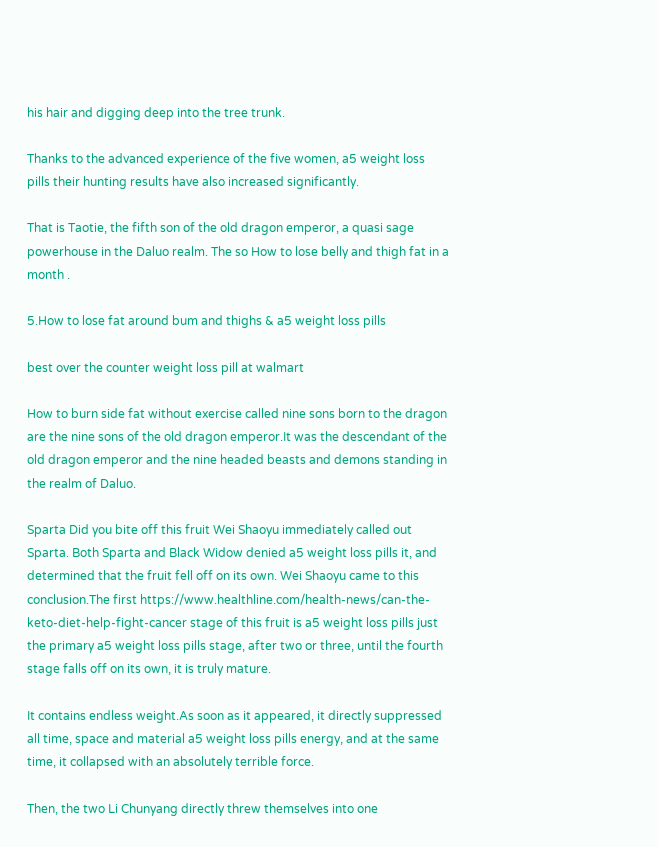his hair and digging deep into the tree trunk.

Thanks to the advanced experience of the five women, a5 weight loss pills their hunting results have also increased significantly.

That is Taotie, the fifth son of the old dragon emperor, a quasi sage powerhouse in the Daluo realm. The so How to lose belly and thigh fat in a month .

5.How to lose fat around bum and thighs & a5 weight loss pills

best over the counter weight loss pill at walmart

How to burn side fat without exercise called nine sons born to the dragon are the nine sons of the old dragon emperor.It was the descendant of the old dragon emperor and the nine headed beasts and demons standing in the realm of Daluo.

Sparta Did you bite off this fruit Wei Shaoyu immediately called out Sparta. Both Sparta and Black Widow denied a5 weight loss pills it, and determined that the fruit fell off on its own. Wei Shaoyu came to this conclusion.The first https://www.healthline.com/health-news/can-the-keto-diet-help-fight-cancer stage of this fruit is a5 weight loss pills just the primary a5 weight loss pills stage, after two or three, until the fourth stage falls off on its own, it is truly mature.

It contains endless weight.As soon as it appeared, it directly suppressed all time, space and material a5 weight loss pills energy, and at the same time, it collapsed with an absolutely terrible force.

Then, the two Li Chunyang directly threw themselves into one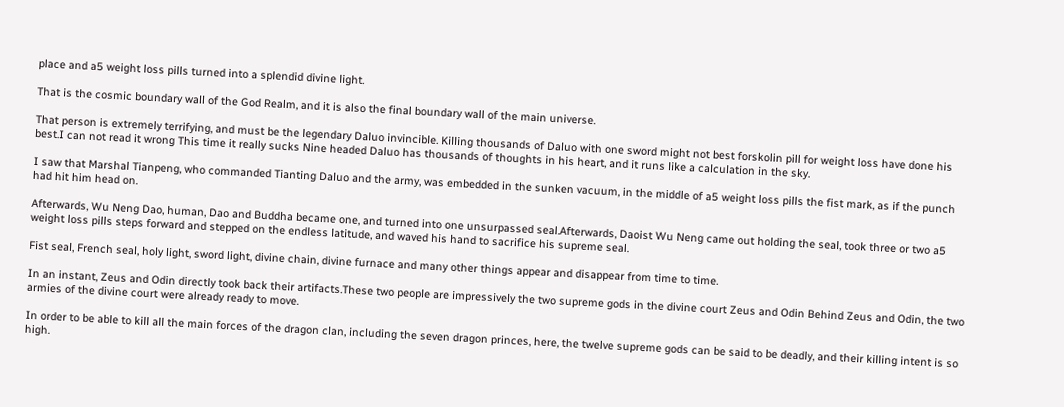place and a5 weight loss pills turned into a splendid divine light.

That is the cosmic boundary wall of the God Realm, and it is also the final boundary wall of the main universe.

That person is extremely terrifying, and must be the legendary Daluo invincible. Killing thousands of Daluo with one sword might not best forskolin pill for weight loss have done his best.I can not read it wrong This time it really sucks Nine headed Daluo has thousands of thoughts in his heart, and it runs like a calculation in the sky.

I saw that Marshal Tianpeng, who commanded Tianting Daluo and the army, was embedded in the sunken vacuum, in the middle of a5 weight loss pills the fist mark, as if the punch had hit him head on.

Afterwards, Wu Neng Dao, human, Dao and Buddha became one, and turned into one unsurpassed seal.Afterwards, Daoist Wu Neng came out holding the seal, took three or two a5 weight loss pills steps forward and stepped on the endless latitude, and waved his hand to sacrifice his supreme seal.

Fist seal, French seal, holy light, sword light, divine chain, divine furnace and many other things appear and disappear from time to time.

In an instant, Zeus and Odin directly took back their artifacts.These two people are impressively the two supreme gods in the divine court Zeus and Odin Behind Zeus and Odin, the two armies of the divine court were already ready to move.

In order to be able to kill all the main forces of the dragon clan, including the seven dragon princes, here, the twelve supreme gods can be said to be deadly, and their killing intent is so high.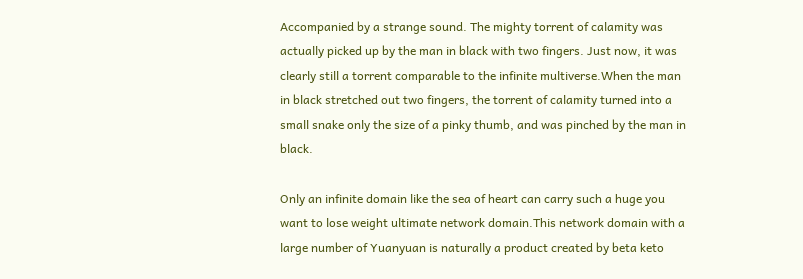Accompanied by a strange sound. The mighty torrent of calamity was actually picked up by the man in black with two fingers. Just now, it was clearly still a torrent comparable to the infinite multiverse.When the man in black stretched out two fingers, the torrent of calamity turned into a small snake only the size of a pinky thumb, and was pinched by the man in black.

Only an infinite domain like the sea of heart can carry such a huge you want to lose weight ultimate network domain.This network domain with a large number of Yuanyuan is naturally a product created by beta keto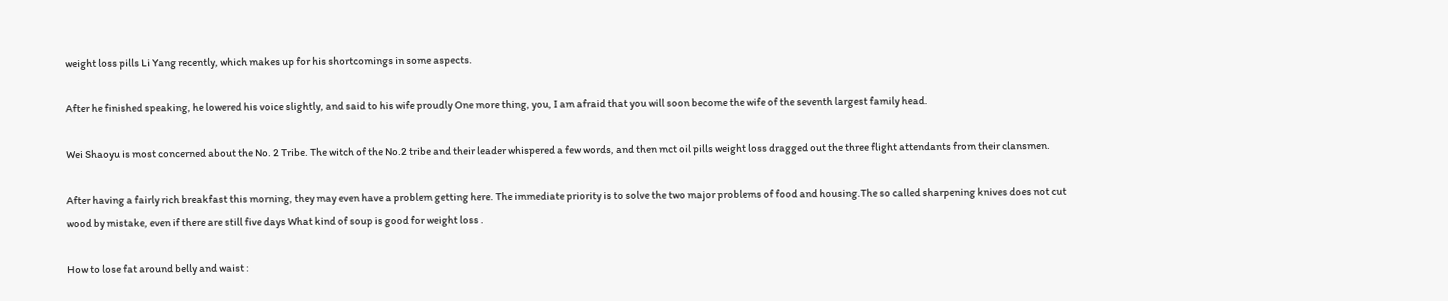weight loss pills Li Yang recently, which makes up for his shortcomings in some aspects.

After he finished speaking, he lowered his voice slightly, and said to his wife proudly One more thing, you, I am afraid that you will soon become the wife of the seventh largest family head.

Wei Shaoyu is most concerned about the No. 2 Tribe. The witch of the No.2 tribe and their leader whispered a few words, and then mct oil pills weight loss dragged out the three flight attendants from their clansmen.

After having a fairly rich breakfast this morning, they may even have a problem getting here. The immediate priority is to solve the two major problems of food and housing.The so called sharpening knives does not cut wood by mistake, even if there are still five days What kind of soup is good for weight loss .

How to lose fat around belly and waist :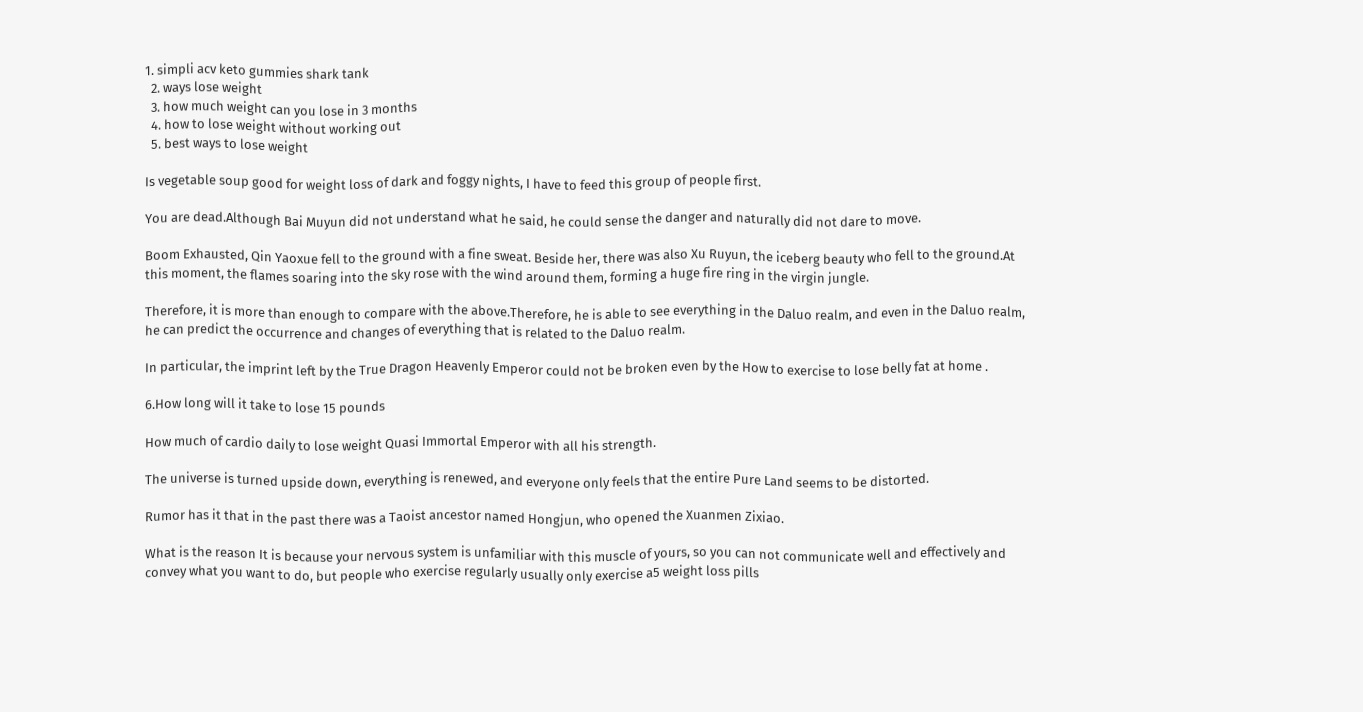1. simpli acv keto gummies shark tank
  2. ways lose weight
  3. how much weight can you lose in 3 months
  4. how to lose weight without working out
  5. best ways to lose weight

Is vegetable soup good for weight loss of dark and foggy nights, I have to feed this group of people first.

You are dead.Although Bai Muyun did not understand what he said, he could sense the danger and naturally did not dare to move.

Boom Exhausted, Qin Yaoxue fell to the ground with a fine sweat. Beside her, there was also Xu Ruyun, the iceberg beauty who fell to the ground.At this moment, the flames soaring into the sky rose with the wind around them, forming a huge fire ring in the virgin jungle.

Therefore, it is more than enough to compare with the above.Therefore, he is able to see everything in the Daluo realm, and even in the Daluo realm, he can predict the occurrence and changes of everything that is related to the Daluo realm.

In particular, the imprint left by the True Dragon Heavenly Emperor could not be broken even by the How to exercise to lose belly fat at home .

6.How long will it take to lose 15 pounds

How much of cardio daily to lose weight Quasi Immortal Emperor with all his strength.

The universe is turned upside down, everything is renewed, and everyone only feels that the entire Pure Land seems to be distorted.

Rumor has it that in the past there was a Taoist ancestor named Hongjun, who opened the Xuanmen Zixiao.

What is the reason It is because your nervous system is unfamiliar with this muscle of yours, so you can not communicate well and effectively and convey what you want to do, but people who exercise regularly usually only exercise a5 weight loss pills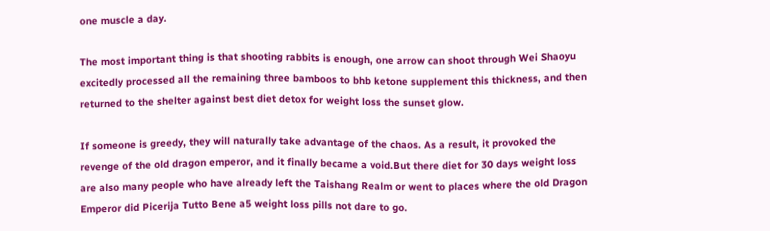one muscle a day.

The most important thing is that shooting rabbits is enough, one arrow can shoot through Wei Shaoyu excitedly processed all the remaining three bamboos to bhb ketone supplement this thickness, and then returned to the shelter against best diet detox for weight loss the sunset glow.

If someone is greedy, they will naturally take advantage of the chaos. As a result, it provoked the revenge of the old dragon emperor, and it finally became a void.But there diet for 30 days weight loss are also many people who have already left the Taishang Realm or went to places where the old Dragon Emperor did Picerija Tutto Bene a5 weight loss pills not dare to go.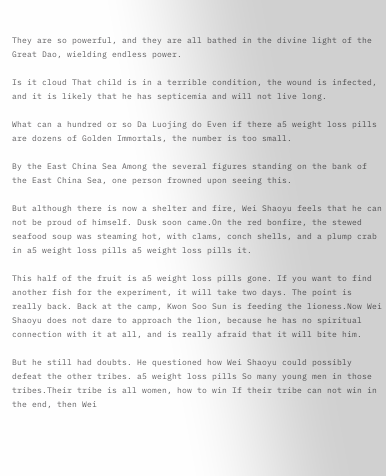They are so powerful, and they are all bathed in the divine light of the Great Dao, wielding endless power.

Is it cloud That child is in a terrible condition, the wound is infected, and it is likely that he has septicemia and will not live long.

What can a hundred or so Da Luojing do Even if there a5 weight loss pills are dozens of Golden Immortals, the number is too small.

By the East China Sea Among the several figures standing on the bank of the East China Sea, one person frowned upon seeing this.

But although there is now a shelter and fire, Wei Shaoyu feels that he can not be proud of himself. Dusk soon came.On the red bonfire, the stewed seafood soup was steaming hot, with clams, conch shells, and a plump crab in a5 weight loss pills a5 weight loss pills it.

This half of the fruit is a5 weight loss pills gone. If you want to find another fish for the experiment, it will take two days. The point is really back. Back at the camp, Kwon Soo Sun is feeding the lioness.Now Wei Shaoyu does not dare to approach the lion, because he has no spiritual connection with it at all, and is really afraid that it will bite him.

But he still had doubts. He questioned how Wei Shaoyu could possibly defeat the other tribes. a5 weight loss pills So many young men in those tribes.Their tribe is all women, how to win If their tribe can not win in the end, then Wei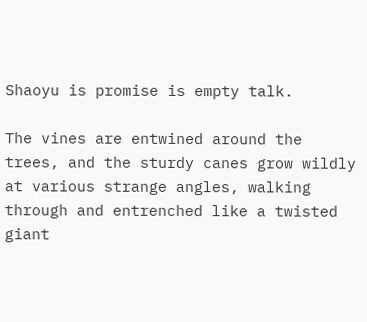Shaoyu is promise is empty talk.

The vines are entwined around the trees, and the sturdy canes grow wildly at various strange angles, walking through and entrenched like a twisted giant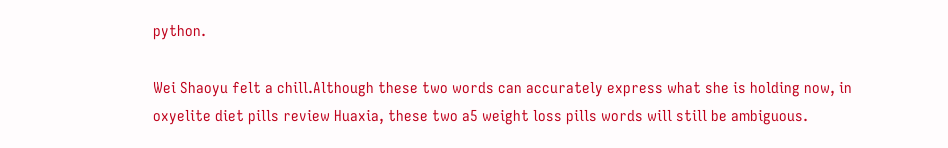python.

Wei Shaoyu felt a chill.Although these two words can accurately express what she is holding now, in oxyelite diet pills review Huaxia, these two a5 weight loss pills words will still be ambiguous.